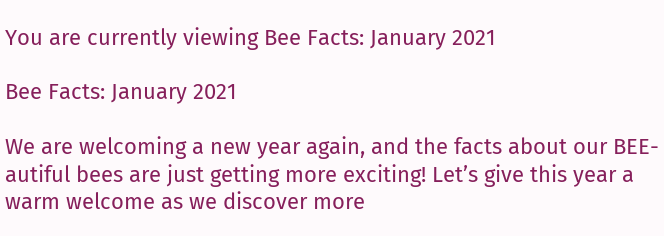You are currently viewing Bee Facts: January 2021

Bee Facts: January 2021

We are welcoming a new year again, and the facts about our BEE-autiful bees are just getting more exciting! Let’s give this year a warm welcome as we discover more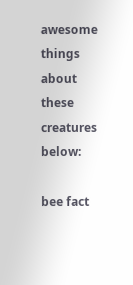awesome things about these creatures below:

bee fact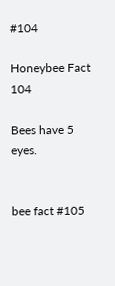#104

Honeybee Fact 104

Bees have 5 eyes.


bee fact #105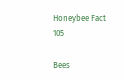Honeybee Fact 105

Bees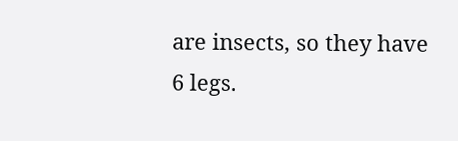are insects, so they have 6 legs.